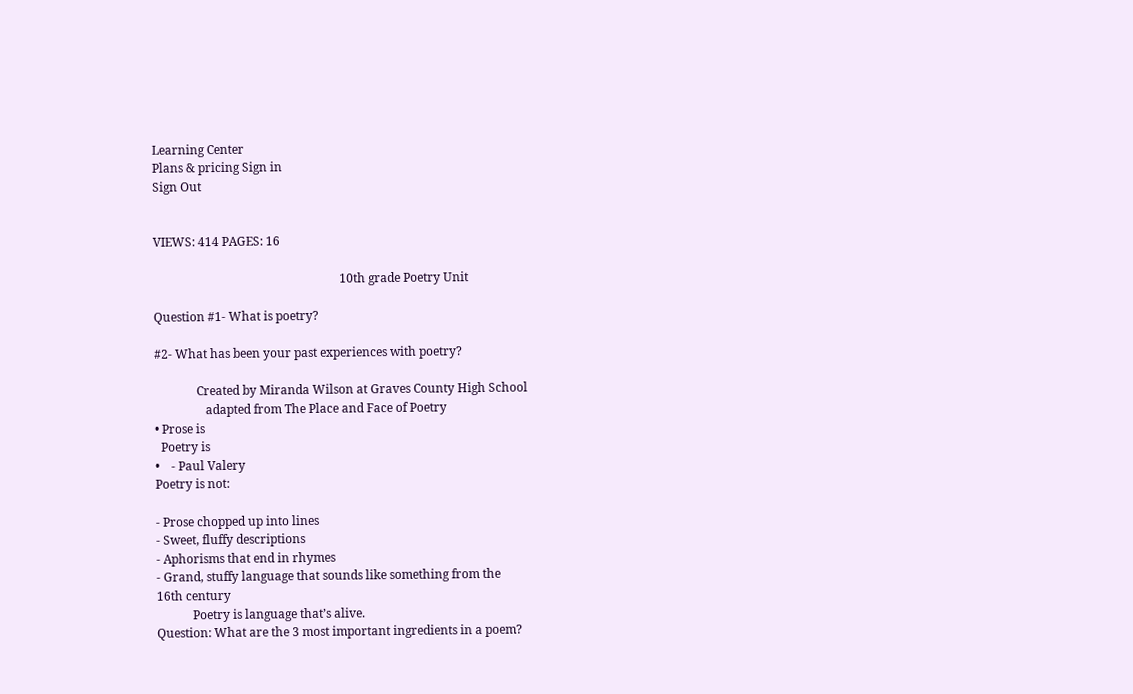Learning Center
Plans & pricing Sign in
Sign Out


VIEWS: 414 PAGES: 16

                                                              10th grade Poetry Unit

Question #1- What is poetry?

#2- What has been your past experiences with poetry?

              Created by Miranda Wilson at Graves County High School
                 adapted from The Place and Face of Poetry
• Prose is
  Poetry is
•    - Paul Valery
Poetry is not:

- Prose chopped up into lines
- Sweet, fluffy descriptions
- Aphorisms that end in rhymes
- Grand, stuffy language that sounds like something from the
16th century
            Poetry is language that’s alive.
Question: What are the 3 most important ingredients in a poem?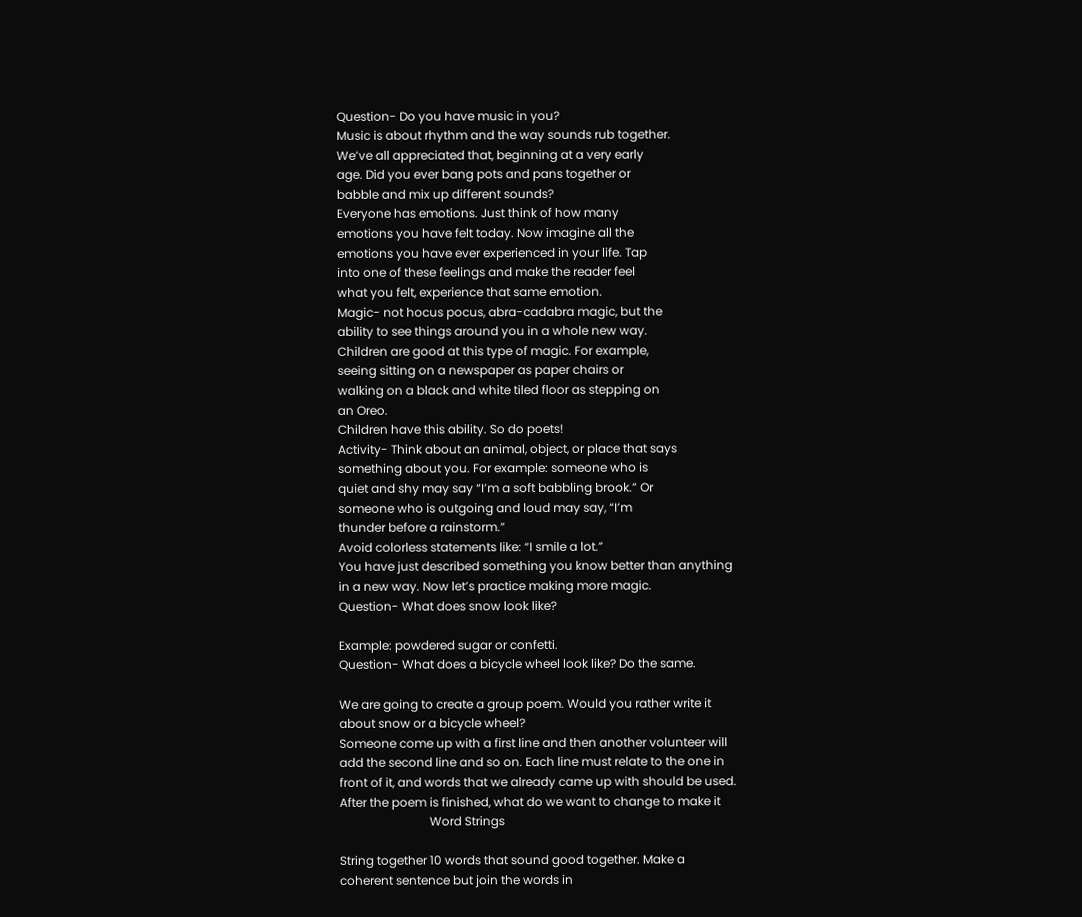Question- Do you have music in you?
Music is about rhythm and the way sounds rub together.
We’ve all appreciated that, beginning at a very early
age. Did you ever bang pots and pans together or
babble and mix up different sounds?
Everyone has emotions. Just think of how many
emotions you have felt today. Now imagine all the
emotions you have ever experienced in your life. Tap
into one of these feelings and make the reader feel
what you felt, experience that same emotion.
Magic- not hocus pocus, abra-cadabra magic, but the
ability to see things around you in a whole new way.
Children are good at this type of magic. For example,
seeing sitting on a newspaper as paper chairs or
walking on a black and white tiled floor as stepping on
an Oreo.
Children have this ability. So do poets!
Activity- Think about an animal, object, or place that says
something about you. For example: someone who is
quiet and shy may say “I’m a soft babbling brook.” Or
someone who is outgoing and loud may say, “I’m
thunder before a rainstorm.”
Avoid colorless statements like: “I smile a lot.”
You have just described something you know better than anything
in a new way. Now let’s practice making more magic.
Question- What does snow look like?

Example: powdered sugar or confetti.
Question- What does a bicycle wheel look like? Do the same.

We are going to create a group poem. Would you rather write it
about snow or a bicycle wheel?
Someone come up with a first line and then another volunteer will
add the second line and so on. Each line must relate to the one in
front of it, and words that we already came up with should be used.
After the poem is finished, what do we want to change to make it
                              Word Strings

String together 10 words that sound good together. Make a
coherent sentence but join the words in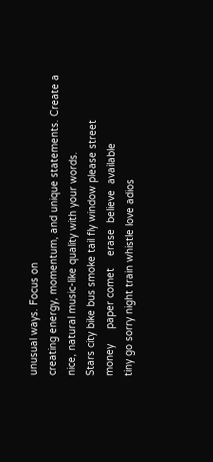unusual ways. Focus on
creating energy, momentum, and unique statements. Create a
nice, natural music-like quality with your words.
Stars city bike bus smoke tail fly window please street
money     paper comet    erase  believe  available
tiny go sorry night train whistle love adios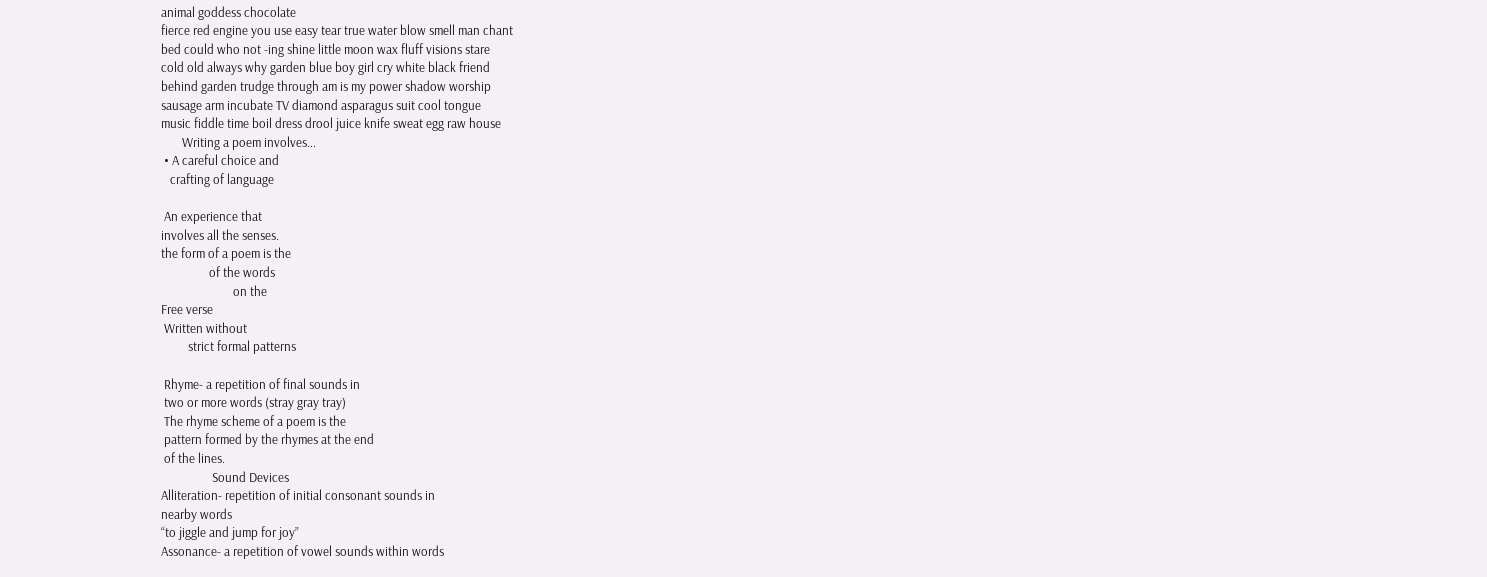animal goddess chocolate
fierce red engine you use easy tear true water blow smell man chant
bed could who not -ing shine little moon wax fluff visions stare
cold old always why garden blue boy girl cry white black friend
behind garden trudge through am is my power shadow worship
sausage arm incubate TV diamond asparagus suit cool tongue
music fiddle time boil dress drool juice knife sweat egg raw house
       Writing a poem involves...
 • A careful choice and
   crafting of language

 An experience that
involves all the senses.
the form of a poem is the
                of the words
                        on the
Free verse
 Written without
         strict formal patterns

 Rhyme- a repetition of final sounds in
 two or more words (stray gray tray)
 The rhyme scheme of a poem is the
 pattern formed by the rhymes at the end
 of the lines.
                 Sound Devices
Alliteration- repetition of initial consonant sounds in
nearby words
“to jiggle and jump for joy”
Assonance- a repetition of vowel sounds within words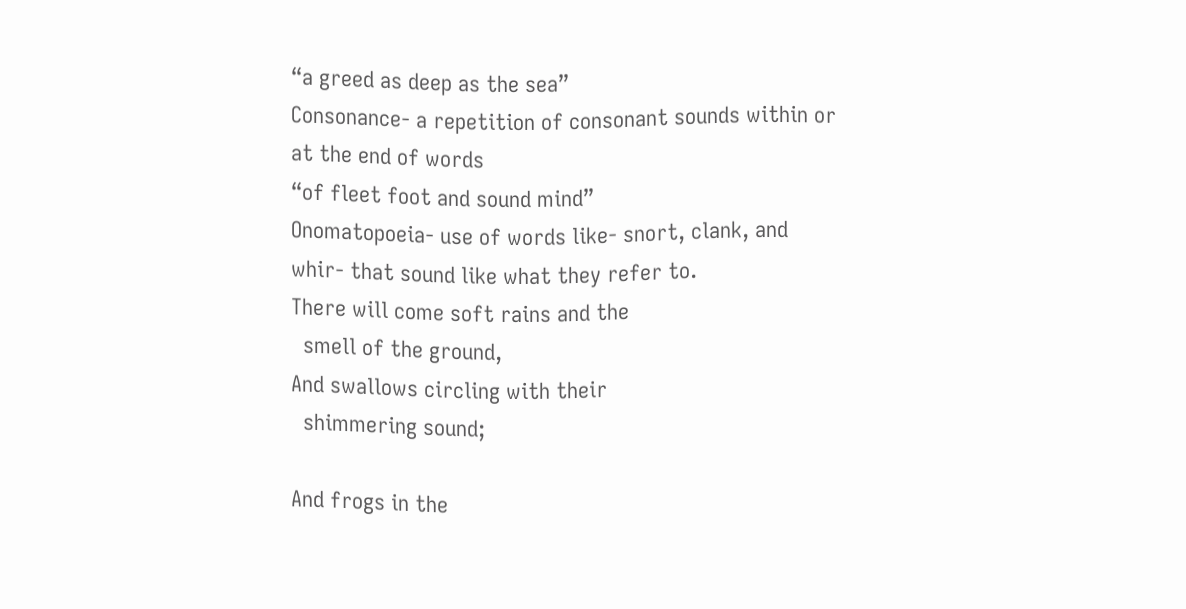“a greed as deep as the sea”
Consonance- a repetition of consonant sounds within or
at the end of words
“of fleet foot and sound mind”
Onomatopoeia- use of words like- snort, clank, and
whir- that sound like what they refer to.
There will come soft rains and the
  smell of the ground,
And swallows circling with their
  shimmering sound;

And frogs in the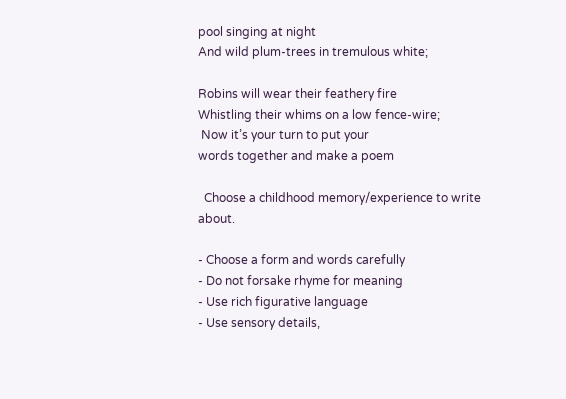pool singing at night
And wild plum-trees in tremulous white;

Robins will wear their feathery fire
Whistling their whims on a low fence-wire;
 Now it’s your turn to put your
words together and make a poem

  Choose a childhood memory/experience to write about.

- Choose a form and words carefully
- Do not forsake rhyme for meaning
- Use rich figurative language
- Use sensory details,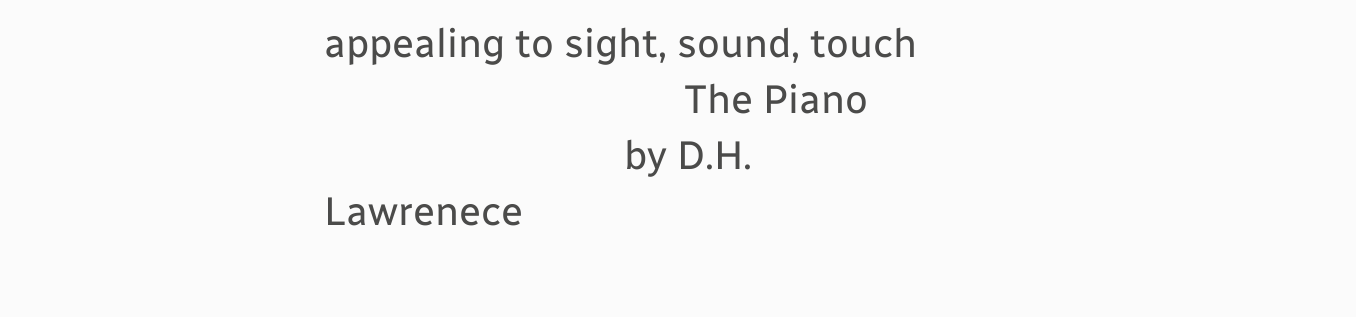appealing to sight, sound, touch
                                    The Piano
                              by D.H. Lawrenece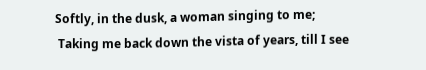Softly, in the dusk, a woman singing to me;
 Taking me back down the vista of years, till I see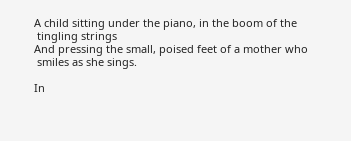A child sitting under the piano, in the boom of the
 tingling strings
And pressing the small, poised feet of a mother who
 smiles as she sings.

In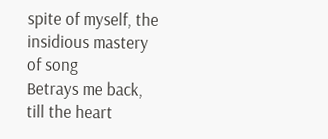spite of myself, the insidious mastery of song
Betrays me back, till the heart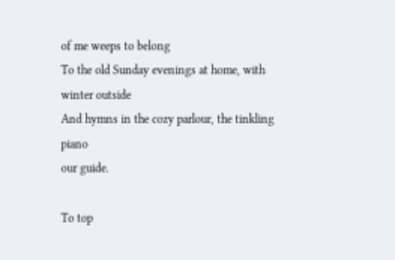of me weeps to belong
To the old Sunday evenings at home, with winter outside
And hymns in the cozy parlour, the tinkling piano
our guide.

To top